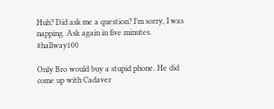Huh? Did ask me a question? I’m sorry, I was napping. Ask again in five minutes. #hallway100

Only Bro would buy a stupid phone. He did come up with Cadaver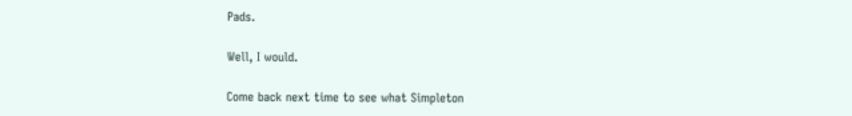Pads.

Well, I would.

Come back next time to see what Simpleton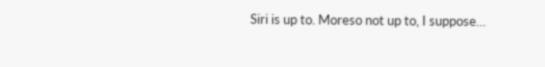Siri is up to. Moreso not up to, I suppose…